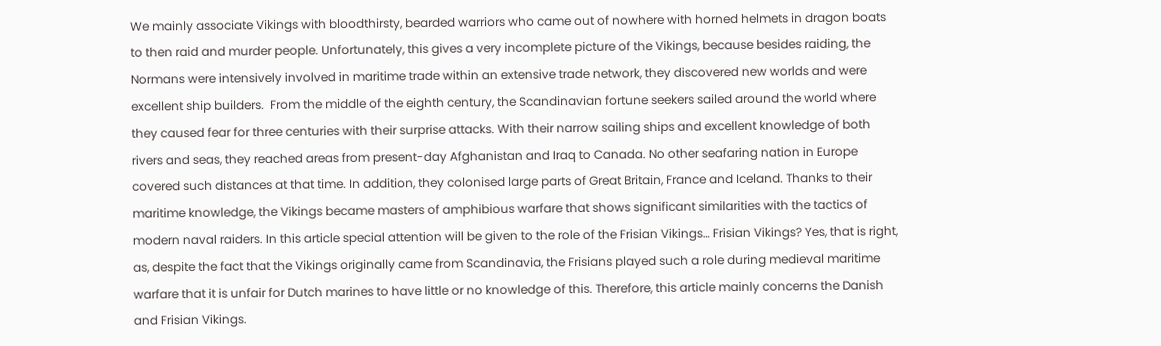We mainly associate Vikings with bloodthirsty, bearded warriors who came out of nowhere with horned helmets in dragon boats to then raid and murder people. Unfortunately, this gives a very incomplete picture of the Vikings, because besides raiding, the Normans were intensively involved in maritime trade within an extensive trade network, they discovered new worlds and were excellent ship builders.  From the middle of the eighth century, the Scandinavian fortune seekers sailed around the world where they caused fear for three centuries with their surprise attacks. With their narrow sailing ships and excellent knowledge of both rivers and seas, they reached areas from present-day Afghanistan and Iraq to Canada. No other seafaring nation in Europe covered such distances at that time. In addition, they colonised large parts of Great Britain, France and Iceland. Thanks to their maritime knowledge, the Vikings became masters of amphibious warfare that shows significant similarities with the tactics of modern naval raiders. In this article special attention will be given to the role of the Frisian Vikings… Frisian Vikings? Yes, that is right, as, despite the fact that the Vikings originally came from Scandinavia, the Frisians played such a role during medieval maritime warfare that it is unfair for Dutch marines to have little or no knowledge of this. Therefore, this article mainly concerns the Danish and Frisian Vikings.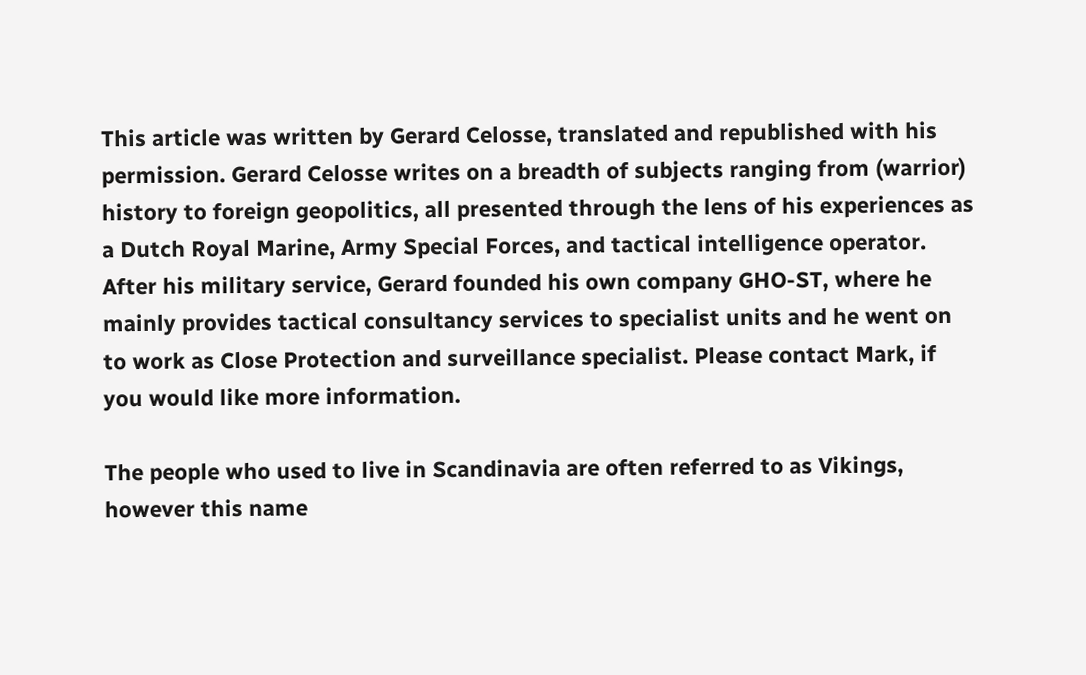This article was written by Gerard Celosse, translated and republished with his permission. Gerard Celosse writes on a breadth of subjects ranging from (warrior) history to foreign geopolitics, all presented through the lens of his experiences as a Dutch Royal Marine, Army Special Forces, and tactical intelligence operator. After his military service, Gerard founded his own company GHO-ST, where he mainly provides tactical consultancy services to specialist units and he went on to work as Close Protection and surveillance specialist. Please contact Mark, if you would like more information.

The people who used to live in Scandinavia are often referred to as Vikings, however this name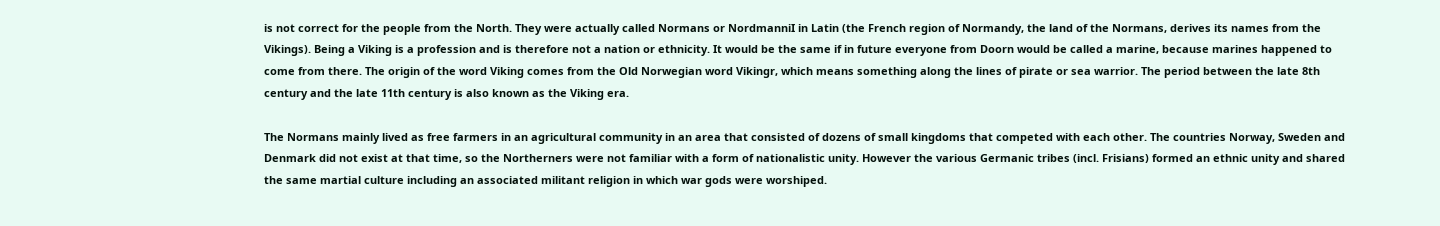is not correct for the people from the North. They were actually called Normans or NordmanniI in Latin (the French region of Normandy, the land of the Normans, derives its names from the Vikings). Being a Viking is a profession and is therefore not a nation or ethnicity. It would be the same if in future everyone from Doorn would be called a marine, because marines happened to come from there. The origin of the word Viking comes from the Old Norwegian word Vikingr, which means something along the lines of pirate or sea warrior. The period between the late 8th century and the late 11th century is also known as the Viking era.

The Normans mainly lived as free farmers in an agricultural community in an area that consisted of dozens of small kingdoms that competed with each other. The countries Norway, Sweden and Denmark did not exist at that time, so the Northerners were not familiar with a form of nationalistic unity. However the various Germanic tribes (incl. Frisians) formed an ethnic unity and shared the same martial culture including an associated militant religion in which war gods were worshiped.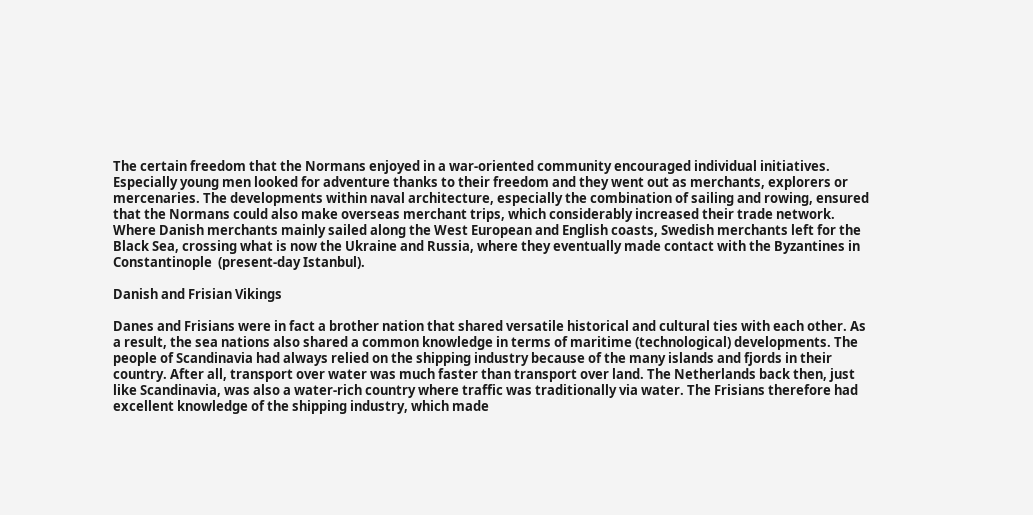The certain freedom that the Normans enjoyed in a war-oriented community encouraged individual initiatives. Especially young men looked for adventure thanks to their freedom and they went out as merchants, explorers or mercenaries. The developments within naval architecture, especially the combination of sailing and rowing, ensured that the Normans could also make overseas merchant trips, which considerably increased their trade network. Where Danish merchants mainly sailed along the West European and English coasts, Swedish merchants left for the Black Sea, crossing what is now the Ukraine and Russia, where they eventually made contact with the Byzantines in Constantinople  (present-day Istanbul).

Danish and Frisian Vikings

Danes and Frisians were in fact a brother nation that shared versatile historical and cultural ties with each other. As a result, the sea nations also shared a common knowledge in terms of maritime (technological) developments. The people of Scandinavia had always relied on the shipping industry because of the many islands and fjords in their country. After all, transport over water was much faster than transport over land. The Netherlands back then, just like Scandinavia, was also a water-rich country where traffic was traditionally via water. The Frisians therefore had excellent knowledge of the shipping industry, which made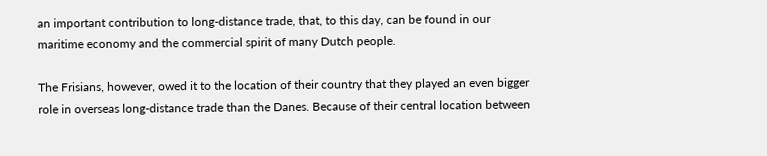an important contribution to long-distance trade, that, to this day, can be found in our maritime economy and the commercial spirit of many Dutch people.

The Frisians, however, owed it to the location of their country that they played an even bigger role in overseas long-distance trade than the Danes. Because of their central location between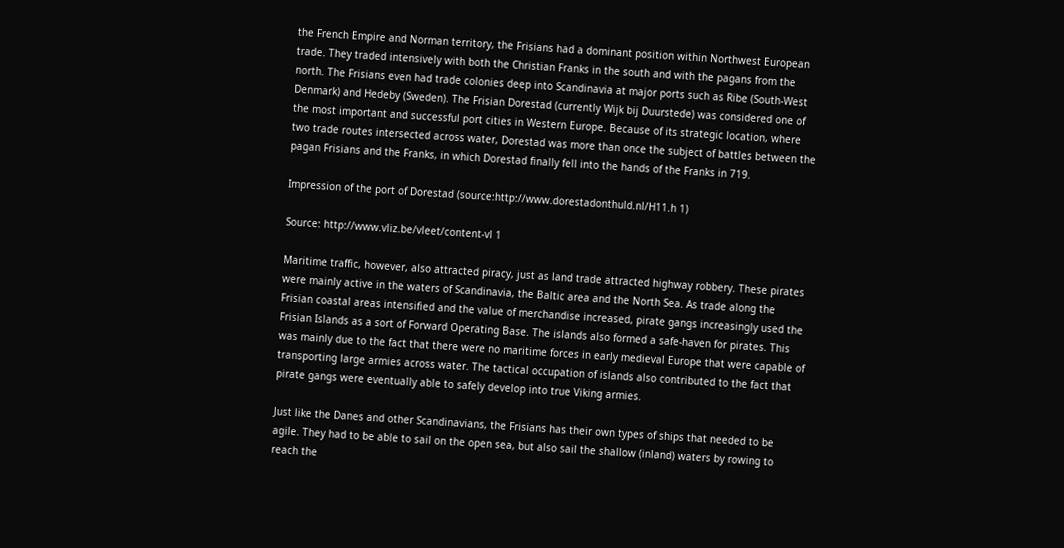the French Empire and Norman territory, the Frisians had a dominant position within Northwest European trade. They traded intensively with both the Christian Franks in the south and with the pagans from the north. The Frisians even had trade colonies deep into Scandinavia at major ports such as Ribe (South-West Denmark) and Hedeby (Sweden). The Frisian Dorestad (currently Wijk bij Duurstede) was considered one of the most important and successful port cities in Western Europe. Because of its strategic location, where two trade routes intersected across water, Dorestad was more than once the subject of battles between the pagan Frisians and the Franks, in which Dorestad finally fell into the hands of the Franks in 719.

Impression of the port of Dorestad (source:http://www.dorestadonthuld.nl/H11.h 1)

Source: http://www.vliz.be/vleet/content-vl 1

Maritime traffic, however, also attracted piracy, just as land trade attracted highway robbery. These pirates were mainly active in the waters of Scandinavia, the Baltic area and the North Sea. As trade along the Frisian coastal areas intensified and the value of merchandise increased, pirate gangs increasingly used the Frisian Islands as a sort of Forward Operating Base. The islands also formed a safe-haven for pirates. This was mainly due to the fact that there were no maritime forces in early medieval Europe that were capable of transporting large armies across water. The tactical occupation of islands also contributed to the fact that pirate gangs were eventually able to safely develop into true Viking armies.

Just like the Danes and other Scandinavians, the Frisians has their own types of ships that needed to be agile. They had to be able to sail on the open sea, but also sail the shallow (inland) waters by rowing to reach the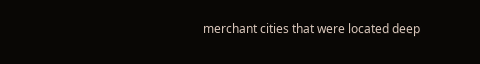merchant cities that were located deep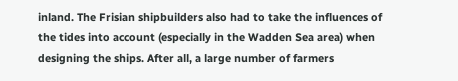inland. The Frisian shipbuilders also had to take the influences of the tides into account (especially in the Wadden Sea area) when designing the ships. After all, a large number of farmers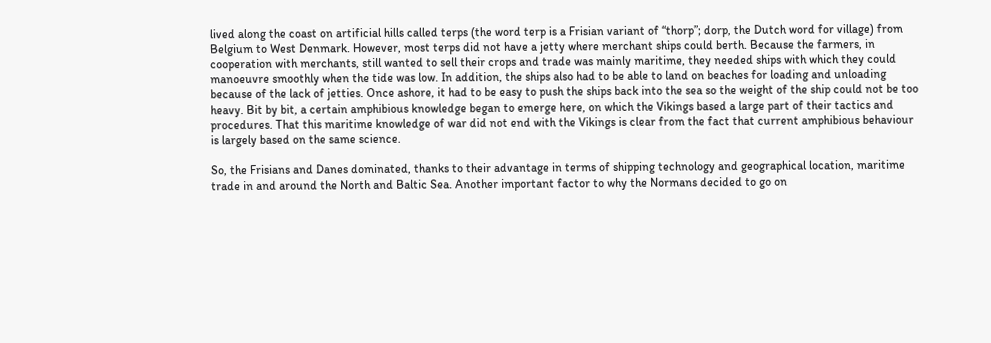lived along the coast on artificial hills called terps (the word terp is a Frisian variant of “thorp”; dorp, the Dutch word for village) from Belgium to West Denmark. However, most terps did not have a jetty where merchant ships could berth. Because the farmers, in cooperation with merchants, still wanted to sell their crops and trade was mainly maritime, they needed ships with which they could manoeuvre smoothly when the tide was low. In addition, the ships also had to be able to land on beaches for loading and unloading because of the lack of jetties. Once ashore, it had to be easy to push the ships back into the sea so the weight of the ship could not be too heavy. Bit by bit, a certain amphibious knowledge began to emerge here, on which the Vikings based a large part of their tactics and procedures. That this maritime knowledge of war did not end with the Vikings is clear from the fact that current amphibious behaviour is largely based on the same science.

So, the Frisians and Danes dominated, thanks to their advantage in terms of shipping technology and geographical location, maritime trade in and around the North and Baltic Sea. Another important factor to why the Normans decided to go on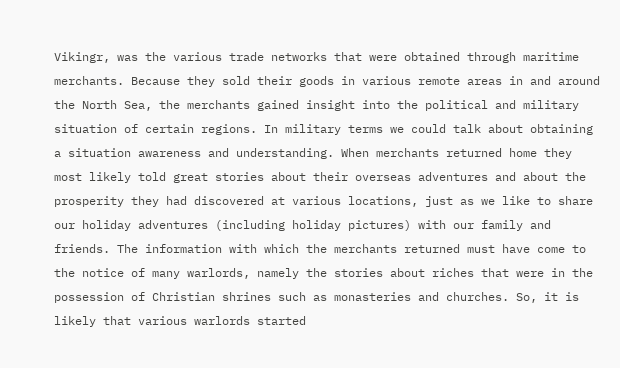Vikingr, was the various trade networks that were obtained through maritime merchants. Because they sold their goods in various remote areas in and around the North Sea, the merchants gained insight into the political and military situation of certain regions. In military terms we could talk about obtaining a situation awareness and understanding. When merchants returned home they most likely told great stories about their overseas adventures and about the prosperity they had discovered at various locations, just as we like to share our holiday adventures (including holiday pictures) with our family and friends. The information with which the merchants returned must have come to the notice of many warlords, namely the stories about riches that were in the possession of Christian shrines such as monasteries and churches. So, it is likely that various warlords started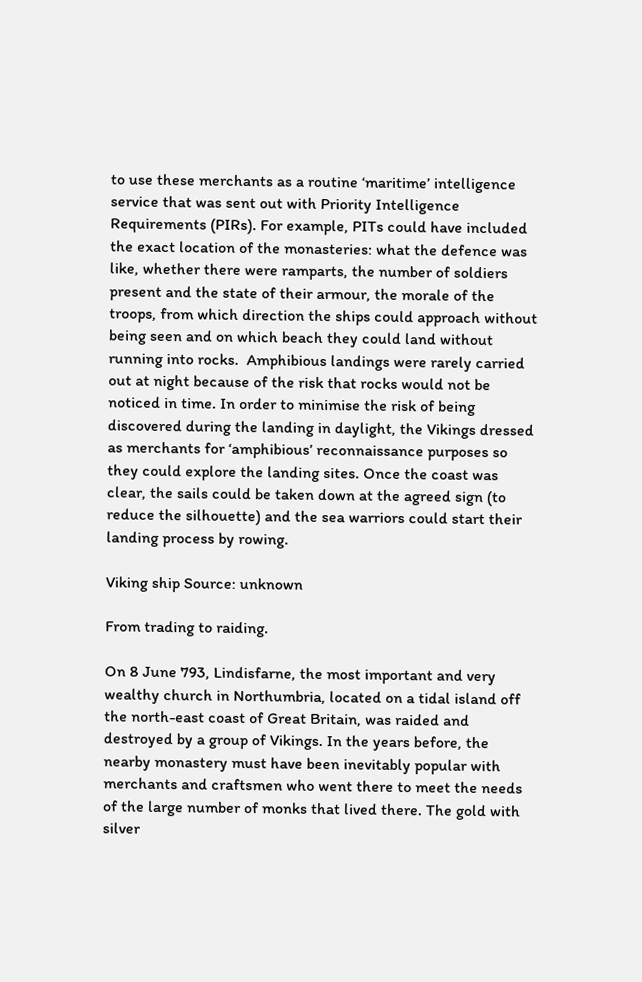to use these merchants as a routine ‘maritime’ intelligence service that was sent out with Priority Intelligence Requirements (PIRs). For example, PITs could have included the exact location of the monasteries: what the defence was like, whether there were ramparts, the number of soldiers present and the state of their armour, the morale of the troops, from which direction the ships could approach without being seen and on which beach they could land without running into rocks.  Amphibious landings were rarely carried out at night because of the risk that rocks would not be noticed in time. In order to minimise the risk of being discovered during the landing in daylight, the Vikings dressed as merchants for ‘amphibious’ reconnaissance purposes so they could explore the landing sites. Once the coast was clear, the sails could be taken down at the agreed sign (to reduce the silhouette) and the sea warriors could start their landing process by rowing.

Viking ship Source: unknown

From trading to raiding.

On 8 June 793, Lindisfarne, the most important and very wealthy church in Northumbria, located on a tidal island off the north-east coast of Great Britain, was raided and destroyed by a group of Vikings. In the years before, the nearby monastery must have been inevitably popular with merchants and craftsmen who went there to meet the needs of the large number of monks that lived there. The gold with silver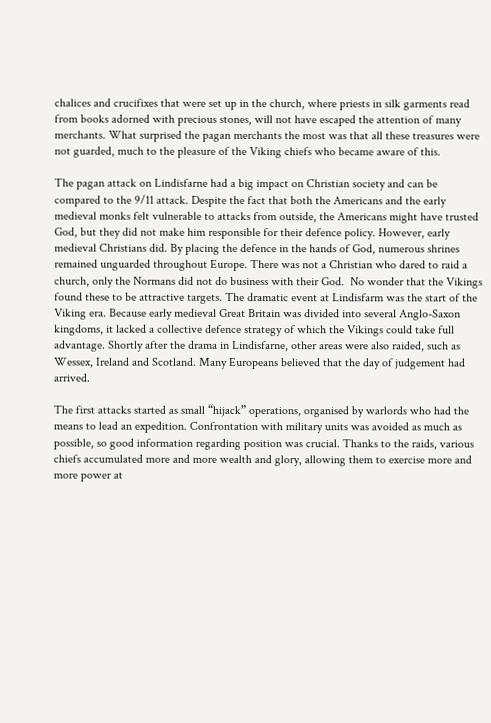chalices and crucifixes that were set up in the church, where priests in silk garments read from books adorned with precious stones, will not have escaped the attention of many merchants. What surprised the pagan merchants the most was that all these treasures were not guarded, much to the pleasure of the Viking chiefs who became aware of this.

The pagan attack on Lindisfarne had a big impact on Christian society and can be compared to the 9/11 attack. Despite the fact that both the Americans and the early medieval monks felt vulnerable to attacks from outside, the Americans might have trusted God, but they did not make him responsible for their defence policy. However, early medieval Christians did. By placing the defence in the hands of God, numerous shrines remained unguarded throughout Europe. There was not a Christian who dared to raid a church, only the Normans did not do business with their God.  No wonder that the Vikings found these to be attractive targets. The dramatic event at Lindisfarm was the start of the Viking era. Because early medieval Great Britain was divided into several Anglo-Saxon kingdoms, it lacked a collective defence strategy of which the Vikings could take full advantage. Shortly after the drama in Lindisfarne, other areas were also raided, such as Wessex, Ireland and Scotland. Many Europeans believed that the day of judgement had arrived.

The first attacks started as small “hijack” operations, organised by warlords who had the means to lead an expedition. Confrontation with military units was avoided as much as possible, so good information regarding position was crucial. Thanks to the raids, various chiefs accumulated more and more wealth and glory, allowing them to exercise more and more power at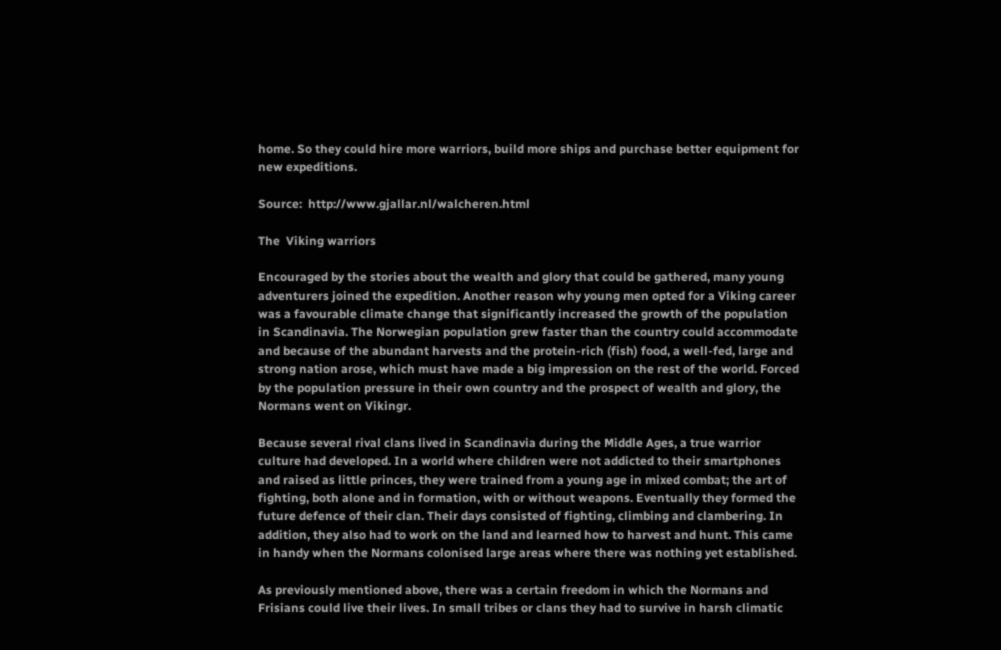home. So they could hire more warriors, build more ships and purchase better equipment for new expeditions.

Source:  http://www.gjallar.nl/walcheren.html

The  Viking warriors

Encouraged by the stories about the wealth and glory that could be gathered, many young adventurers joined the expedition. Another reason why young men opted for a Viking career was a favourable climate change that significantly increased the growth of the population in Scandinavia. The Norwegian population grew faster than the country could accommodate and because of the abundant harvests and the protein-rich (fish) food, a well-fed, large and strong nation arose, which must have made a big impression on the rest of the world. Forced by the population pressure in their own country and the prospect of wealth and glory, the Normans went on Vikingr.

Because several rival clans lived in Scandinavia during the Middle Ages, a true warrior culture had developed. In a world where children were not addicted to their smartphones and raised as little princes, they were trained from a young age in mixed combat; the art of fighting, both alone and in formation, with or without weapons. Eventually they formed the future defence of their clan. Their days consisted of fighting, climbing and clambering. In addition, they also had to work on the land and learned how to harvest and hunt. This came in handy when the Normans colonised large areas where there was nothing yet established.

As previously mentioned above, there was a certain freedom in which the Normans and Frisians could live their lives. In small tribes or clans they had to survive in harsh climatic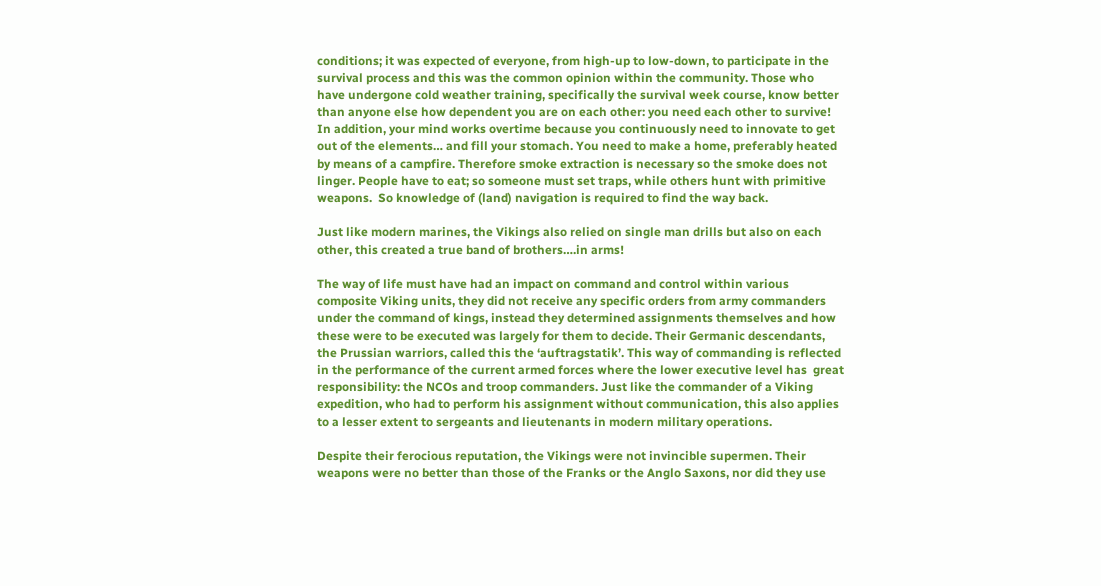conditions; it was expected of everyone, from high-up to low-down, to participate in the survival process and this was the common opinion within the community. Those who have undergone cold weather training, specifically the survival week course, know better than anyone else how dependent you are on each other: you need each other to survive! In addition, your mind works overtime because you continuously need to innovate to get out of the elements… and fill your stomach. You need to make a home, preferably heated by means of a campfire. Therefore smoke extraction is necessary so the smoke does not linger. People have to eat; so someone must set traps, while others hunt with primitive weapons.  So knowledge of (land) navigation is required to find the way back.

Just like modern marines, the Vikings also relied on single man drills but also on each other, this created a true band of brothers….in arms!

The way of life must have had an impact on command and control within various composite Viking units, they did not receive any specific orders from army commanders under the command of kings, instead they determined assignments themselves and how these were to be executed was largely for them to decide. Their Germanic descendants, the Prussian warriors, called this the ‘auftragstatik’. This way of commanding is reflected in the performance of the current armed forces where the lower executive level has  great responsibility: the NCOs and troop commanders. Just like the commander of a Viking expedition, who had to perform his assignment without communication, this also applies to a lesser extent to sergeants and lieutenants in modern military operations.

Despite their ferocious reputation, the Vikings were not invincible supermen. Their weapons were no better than those of the Franks or the Anglo Saxons, nor did they use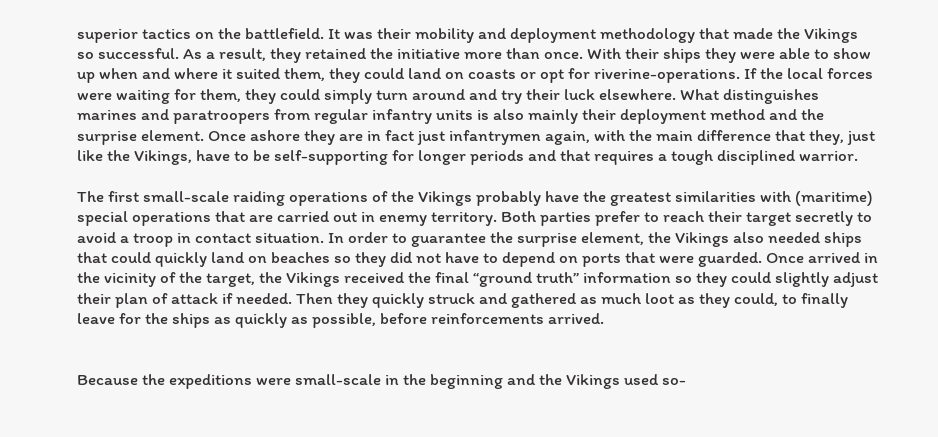superior tactics on the battlefield. It was their mobility and deployment methodology that made the Vikings so successful. As a result, they retained the initiative more than once. With their ships they were able to show up when and where it suited them, they could land on coasts or opt for riverine-operations. If the local forces were waiting for them, they could simply turn around and try their luck elsewhere. What distinguishes marines and paratroopers from regular infantry units is also mainly their deployment method and the surprise element. Once ashore they are in fact just infantrymen again, with the main difference that they, just like the Vikings, have to be self-supporting for longer periods and that requires a tough disciplined warrior.

The first small-scale raiding operations of the Vikings probably have the greatest similarities with (maritime) special operations that are carried out in enemy territory. Both parties prefer to reach their target secretly to avoid a troop in contact situation. In order to guarantee the surprise element, the Vikings also needed ships that could quickly land on beaches so they did not have to depend on ports that were guarded. Once arrived in the vicinity of the target, the Vikings received the final “ground truth” information so they could slightly adjust their plan of attack if needed. Then they quickly struck and gathered as much loot as they could, to finally leave for the ships as quickly as possible, before reinforcements arrived.


Because the expeditions were small-scale in the beginning and the Vikings used so-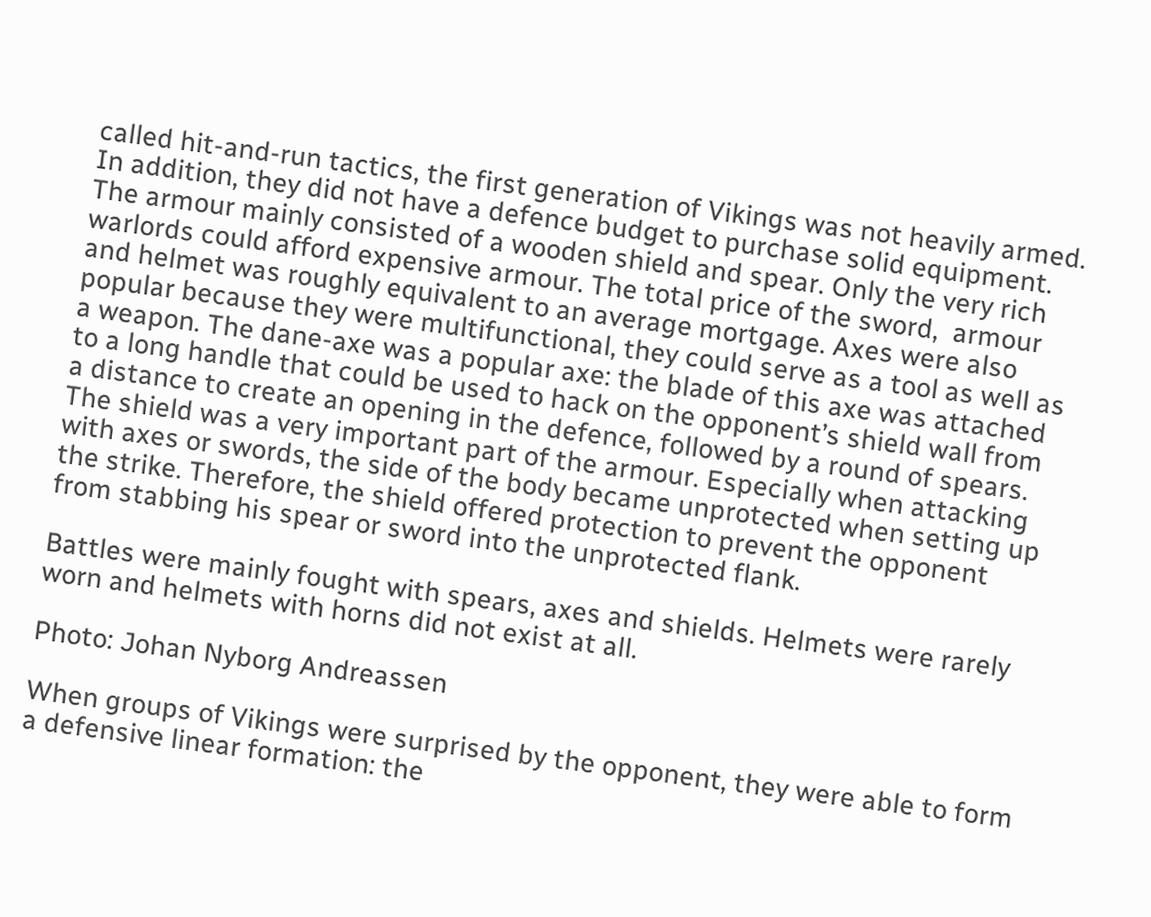called hit-and-run tactics, the first generation of Vikings was not heavily armed. In addition, they did not have a defence budget to purchase solid equipment. The armour mainly consisted of a wooden shield and spear. Only the very rich warlords could afford expensive armour. The total price of the sword,  armour and helmet was roughly equivalent to an average mortgage. Axes were also popular because they were multifunctional, they could serve as a tool as well as a weapon. The dane-axe was a popular axe: the blade of this axe was attached to a long handle that could be used to hack on the opponent’s shield wall from a distance to create an opening in the defence, followed by a round of spears. The shield was a very important part of the armour. Especially when attacking with axes or swords, the side of the body became unprotected when setting up the strike. Therefore, the shield offered protection to prevent the opponent from stabbing his spear or sword into the unprotected flank.

Battles were mainly fought with spears, axes and shields. Helmets were rarely worn and helmets with horns did not exist at all.

Photo: Johan Nyborg Andreassen

When groups of Vikings were surprised by the opponent, they were able to form a defensive linear formation: the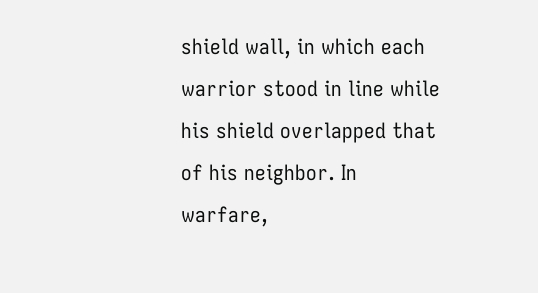shield wall, in which each warrior stood in line while his shield overlapped that of his neighbor. In warfare,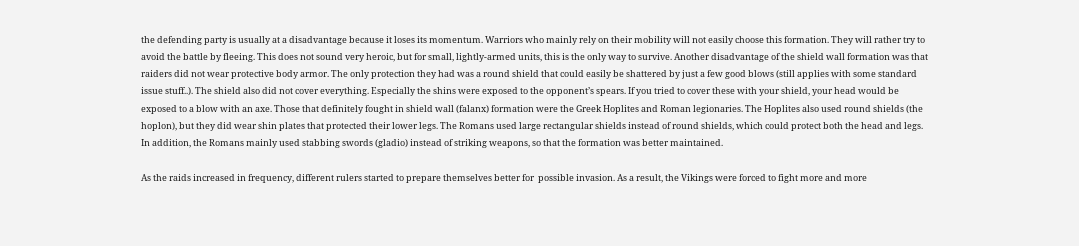the defending party is usually at a disadvantage because it loses its momentum. Warriors who mainly rely on their mobility will not easily choose this formation. They will rather try to avoid the battle by fleeing. This does not sound very heroic, but for small, lightly-armed units, this is the only way to survive. Another disadvantage of the shield wall formation was that raiders did not wear protective body armor. The only protection they had was a round shield that could easily be shattered by just a few good blows (still applies with some standard issue stuff..). The shield also did not cover everything. Especially the shins were exposed to the opponent’s spears. If you tried to cover these with your shield, your head would be exposed to a blow with an axe. Those that definitely fought in shield wall (falanx) formation were the Greek Hoplites and Roman legionaries. The Hoplites also used round shields (the hoplon), but they did wear shin plates that protected their lower legs. The Romans used large rectangular shields instead of round shields, which could protect both the head and legs. In addition, the Romans mainly used stabbing swords (gladio) instead of striking weapons, so that the formation was better maintained.

As the raids increased in frequency, different rulers started to prepare themselves better for  possible invasion. As a result, the Vikings were forced to fight more and more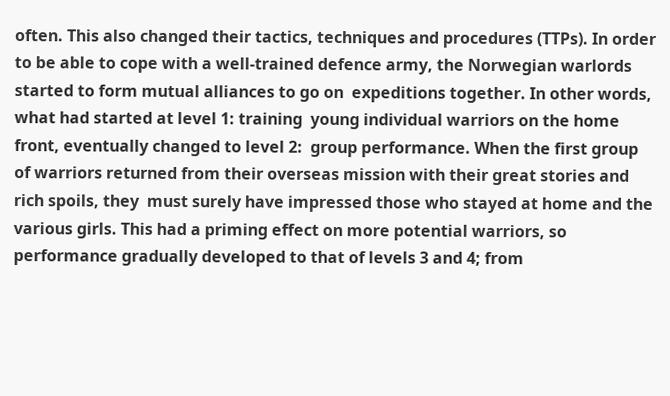often. This also changed their tactics, techniques and procedures (TTPs). In order to be able to cope with a well-trained defence army, the Norwegian warlords started to form mutual alliances to go on  expeditions together. In other words, what had started at level 1: training  young individual warriors on the home front, eventually changed to level 2:  group performance. When the first group of warriors returned from their overseas mission with their great stories and rich spoils, they  must surely have impressed those who stayed at home and the various girls. This had a priming effect on more potential warriors, so  performance gradually developed to that of levels 3 and 4; from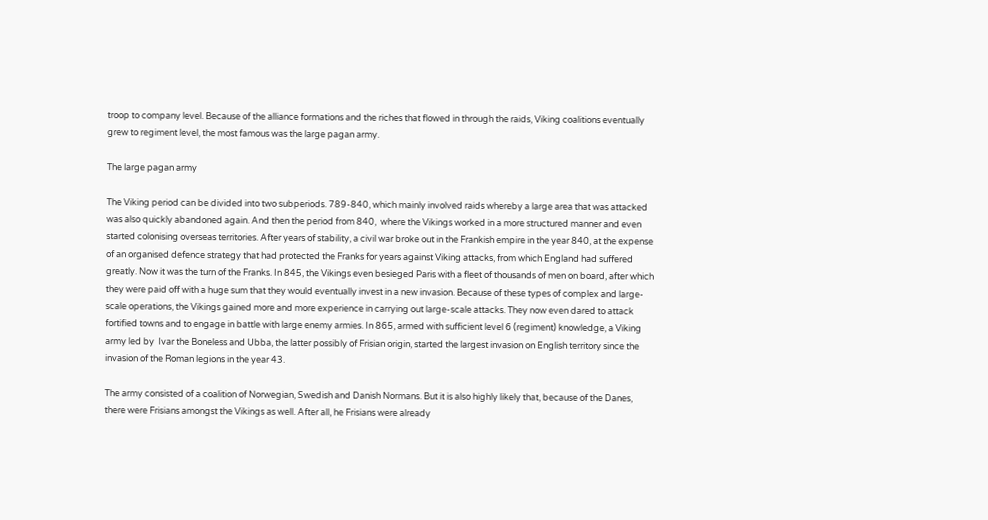troop to company level. Because of the alliance formations and the riches that flowed in through the raids, Viking coalitions eventually grew to regiment level, the most famous was the large pagan army.

The large pagan army

The Viking period can be divided into two subperiods. 789-840, which mainly involved raids whereby a large area that was attacked was also quickly abandoned again. And then the period from 840,  where the Vikings worked in a more structured manner and even started colonising overseas territories. After years of stability, a civil war broke out in the Frankish empire in the year 840, at the expense of an organised defence strategy that had protected the Franks for years against Viking attacks, from which England had suffered greatly. Now it was the turn of the Franks. In 845, the Vikings even besieged Paris with a fleet of thousands of men on board, after which they were paid off with a huge sum that they would eventually invest in a new invasion. Because of these types of complex and large-scale operations, the Vikings gained more and more experience in carrying out large-scale attacks. They now even dared to attack fortified towns and to engage in battle with large enemy armies. In 865, armed with sufficient level 6 (regiment) knowledge, a Viking army led by  Ivar the Boneless and Ubba, the latter possibly of Frisian origin, started the largest invasion on English territory since the invasion of the Roman legions in the year 43.

The army consisted of a coalition of Norwegian, Swedish and Danish Normans. But it is also highly likely that, because of the Danes,  there were Frisians amongst the Vikings as well. After all, he Frisians were already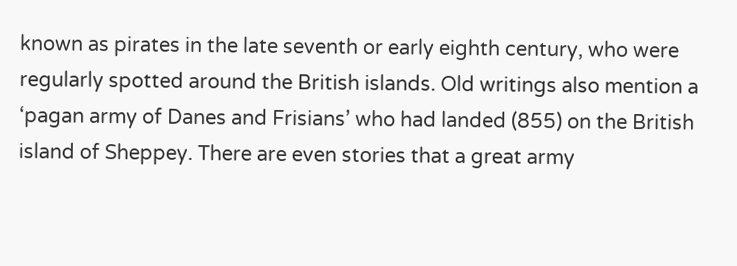known as pirates in the late seventh or early eighth century, who were regularly spotted around the British islands. Old writings also mention a ‘pagan army of Danes and Frisians’ who had landed (855) on the British island of Sheppey. There are even stories that a great army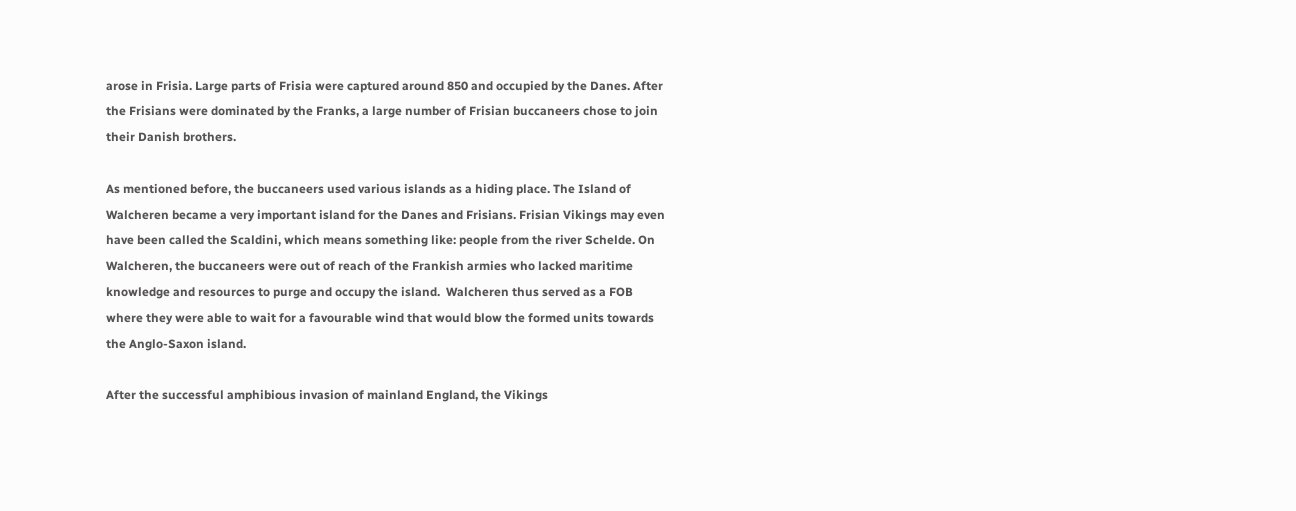arose in Frisia. Large parts of Frisia were captured around 850 and occupied by the Danes. After the Frisians were dominated by the Franks, a large number of Frisian buccaneers chose to join their Danish brothers.

As mentioned before, the buccaneers used various islands as a hiding place. The Island of Walcheren became a very important island for the Danes and Frisians. Frisian Vikings may even have been called the Scaldini, which means something like: people from the river Schelde. On Walcheren, the buccaneers were out of reach of the Frankish armies who lacked maritime knowledge and resources to purge and occupy the island.  Walcheren thus served as a FOB where they were able to wait for a favourable wind that would blow the formed units towards the Anglo-Saxon island.

After the successful amphibious invasion of mainland England, the Vikings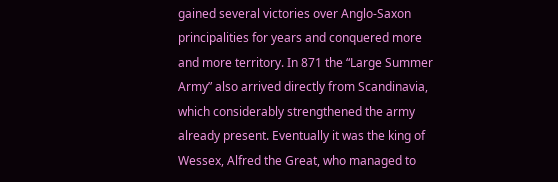gained several victories over Anglo-Saxon principalities for years and conquered more and more territory. In 871 the “Large Summer Army” also arrived directly from Scandinavia, which considerably strengthened the army already present. Eventually it was the king of Wessex, Alfred the Great, who managed to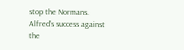stop the Normans. Alfred’s success against the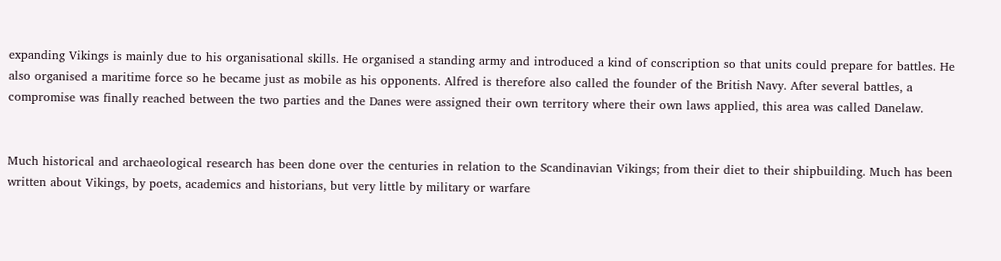expanding Vikings is mainly due to his organisational skills. He organised a standing army and introduced a kind of conscription so that units could prepare for battles. He also organised a maritime force so he became just as mobile as his opponents. Alfred is therefore also called the founder of the British Navy. After several battles, a compromise was finally reached between the two parties and the Danes were assigned their own territory where their own laws applied, this area was called Danelaw.


Much historical and archaeological research has been done over the centuries in relation to the Scandinavian Vikings; from their diet to their shipbuilding. Much has been written about Vikings, by poets, academics and historians, but very little by military or warfare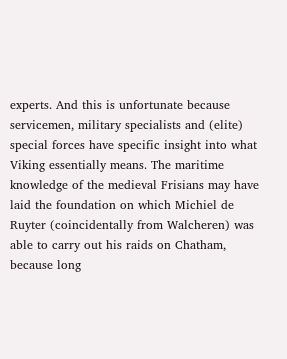experts. And this is unfortunate because servicemen, military specialists and (elite) special forces have specific insight into what Viking essentially means. The maritime knowledge of the medieval Frisians may have laid the foundation on which Michiel de Ruyter (coincidentally from Walcheren) was able to carry out his raids on Chatham, because long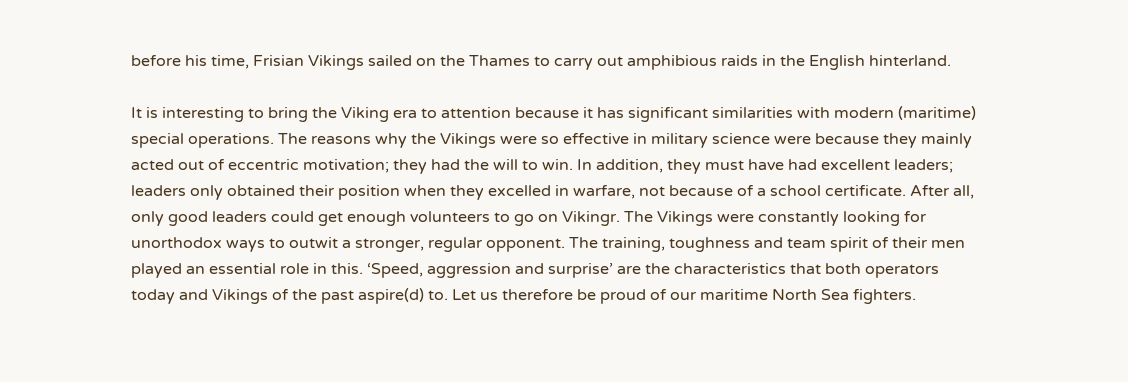before his time, Frisian Vikings sailed on the Thames to carry out amphibious raids in the English hinterland.

It is interesting to bring the Viking era to attention because it has significant similarities with modern (maritime) special operations. The reasons why the Vikings were so effective in military science were because they mainly acted out of eccentric motivation; they had the will to win. In addition, they must have had excellent leaders; leaders only obtained their position when they excelled in warfare, not because of a school certificate. After all, only good leaders could get enough volunteers to go on Vikingr. The Vikings were constantly looking for unorthodox ways to outwit a stronger, regular opponent. The training, toughness and team spirit of their men played an essential role in this. ‘Speed, aggression and surprise’ are the characteristics that both operators today and Vikings of the past aspire(d) to. Let us therefore be proud of our maritime North Sea fighters.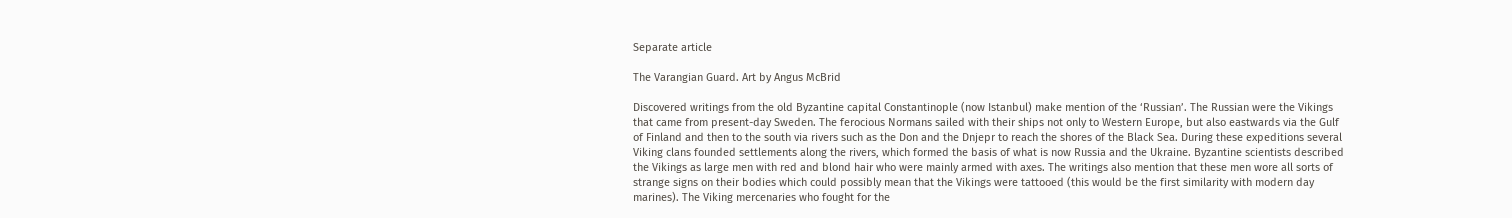Separate article

The Varangian Guard. Art by Angus McBrid

Discovered writings from the old Byzantine capital Constantinople (now Istanbul) make mention of the ‘Russian’. The Russian were the Vikings that came from present-day Sweden. The ferocious Normans sailed with their ships not only to Western Europe, but also eastwards via the Gulf of Finland and then to the south via rivers such as the Don and the Dnjepr to reach the shores of the Black Sea. During these expeditions several Viking clans founded settlements along the rivers, which formed the basis of what is now Russia and the Ukraine. Byzantine scientists described the Vikings as large men with red and blond hair who were mainly armed with axes. The writings also mention that these men wore all sorts of strange signs on their bodies which could possibly mean that the Vikings were tattooed (this would be the first similarity with modern day marines). The Viking mercenaries who fought for the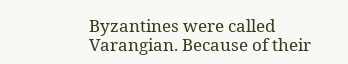Byzantines were called Varangian. Because of their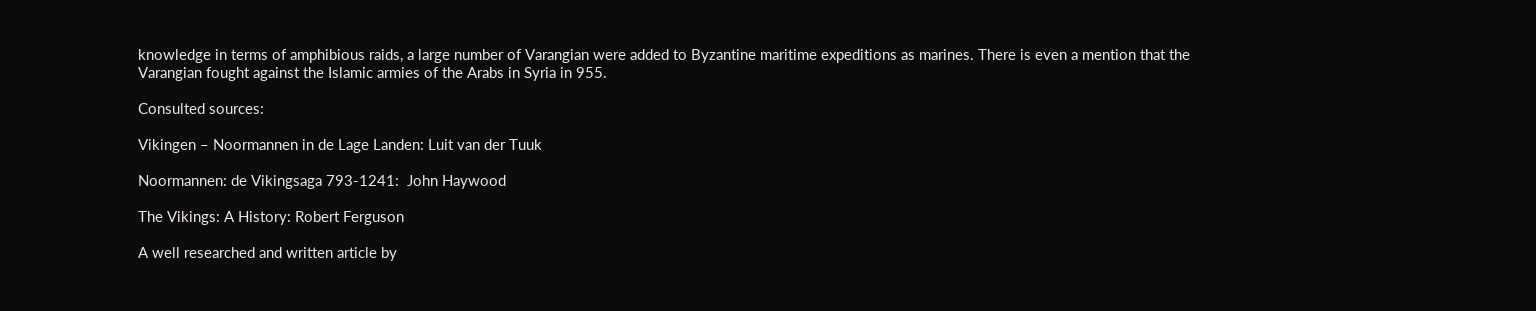knowledge in terms of amphibious raids, a large number of Varangian were added to Byzantine maritime expeditions as marines. There is even a mention that the Varangian fought against the Islamic armies of the Arabs in Syria in 955.

Consulted sources:

Vikingen – Noormannen in de Lage Landen: Luit van der Tuuk

Noormannen: de Vikingsaga 793-1241:  John Haywood

The Vikings: A History: Robert Ferguson

A well researched and written article by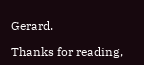Gerard.

Thanks for reading,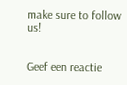make sure to follow us!


Geef een reactie